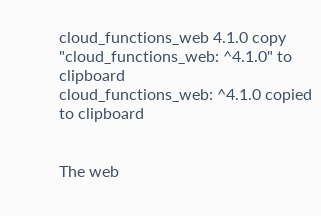cloud_functions_web 4.1.0 copy "cloud_functions_web: ^4.1.0" to clipboard
cloud_functions_web: ^4.1.0 copied to clipboard


The web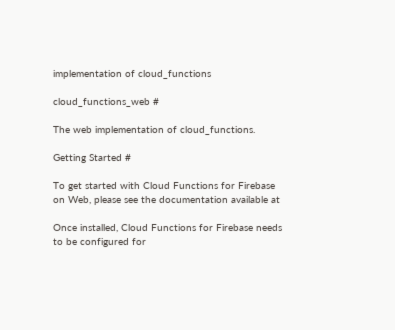implementation of cloud_functions

cloud_functions_web #

The web implementation of cloud_functions.

Getting Started #

To get started with Cloud Functions for Firebase on Web, please see the documentation available at

Once installed, Cloud Functions for Firebase needs to be configured for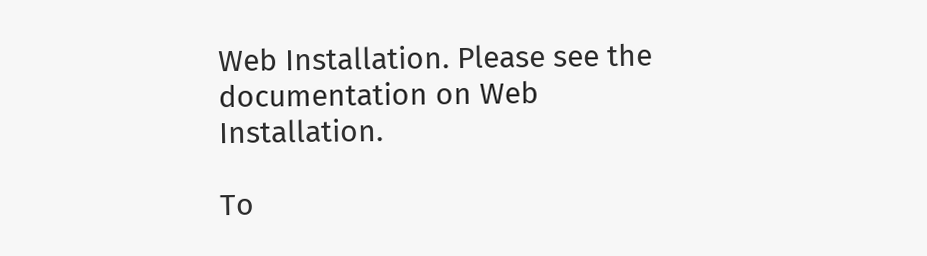Web Installation. Please see the documentation on Web Installation.

To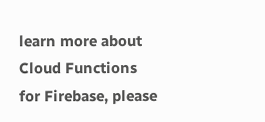learn more about Cloud Functions for Firebase, please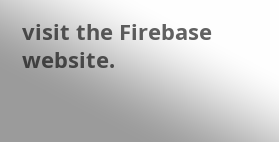visit the Firebase website.